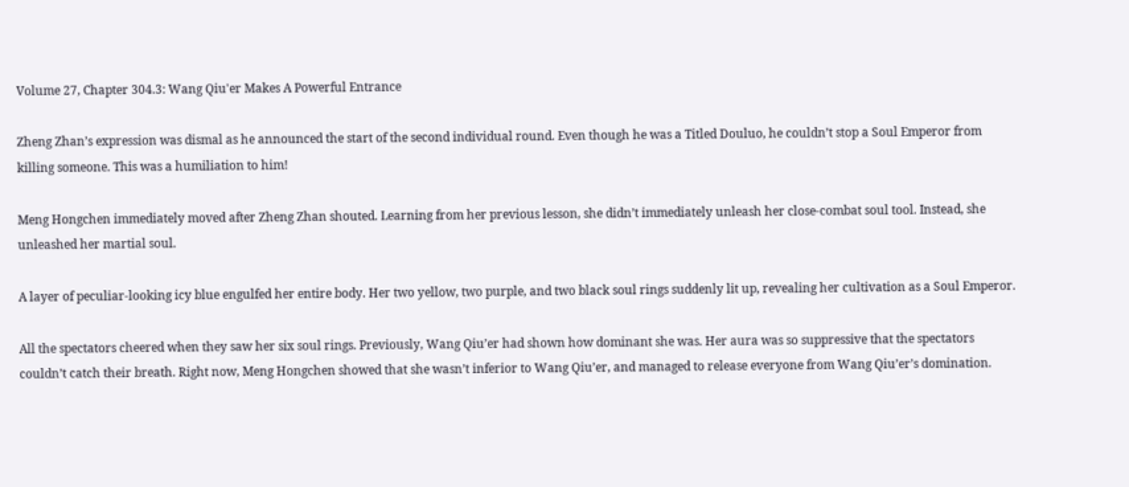Volume 27, Chapter 304.3: Wang Qiu'er Makes A Powerful Entrance

Zheng Zhan’s expression was dismal as he announced the start of the second individual round. Even though he was a Titled Douluo, he couldn’t stop a Soul Emperor from killing someone. This was a humiliation to him!

Meng Hongchen immediately moved after Zheng Zhan shouted. Learning from her previous lesson, she didn’t immediately unleash her close-combat soul tool. Instead, she unleashed her martial soul.

A layer of peculiar-looking icy blue engulfed her entire body. Her two yellow, two purple, and two black soul rings suddenly lit up, revealing her cultivation as a Soul Emperor.

All the spectators cheered when they saw her six soul rings. Previously, Wang Qiu’er had shown how dominant she was. Her aura was so suppressive that the spectators couldn’t catch their breath. Right now, Meng Hongchen showed that she wasn’t inferior to Wang Qiu’er, and managed to release everyone from Wang Qiu’er’s domination.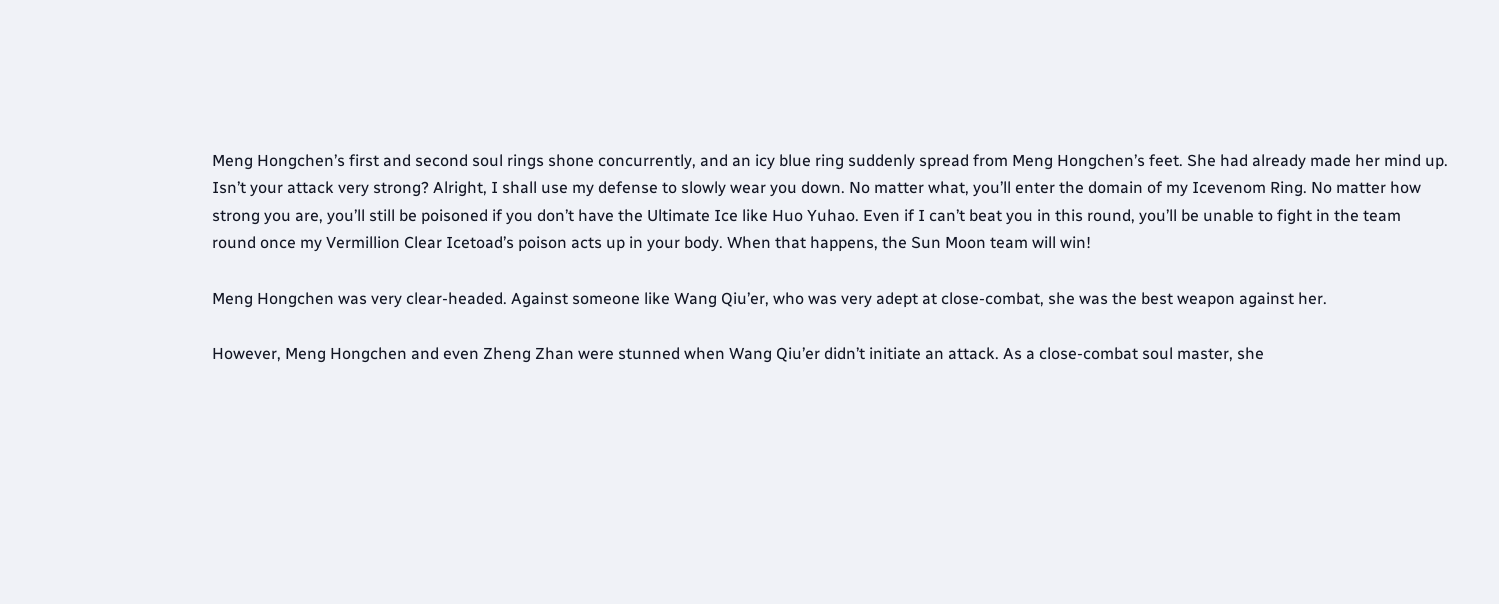Meng Hongchen’s first and second soul rings shone concurrently, and an icy blue ring suddenly spread from Meng Hongchen’s feet. She had already made her mind up. Isn’t your attack very strong? Alright, I shall use my defense to slowly wear you down. No matter what, you’ll enter the domain of my Icevenom Ring. No matter how strong you are, you’ll still be poisoned if you don’t have the Ultimate Ice like Huo Yuhao. Even if I can’t beat you in this round, you’ll be unable to fight in the team round once my Vermillion Clear Icetoad’s poison acts up in your body. When that happens, the Sun Moon team will win!

Meng Hongchen was very clear-headed. Against someone like Wang Qiu’er, who was very adept at close-combat, she was the best weapon against her.

However, Meng Hongchen and even Zheng Zhan were stunned when Wang Qiu’er didn’t initiate an attack. As a close-combat soul master, she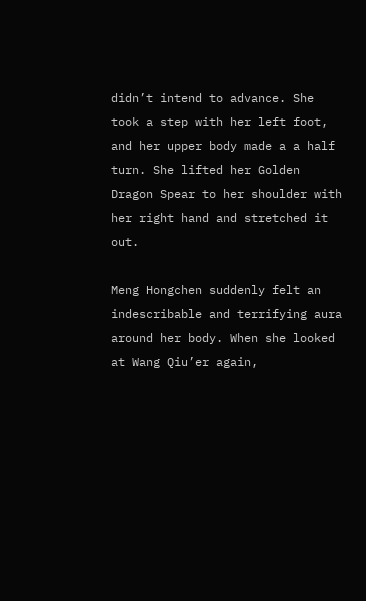didn’t intend to advance. She took a step with her left foot, and her upper body made a a half turn. She lifted her Golden Dragon Spear to her shoulder with her right hand and stretched it out.

Meng Hongchen suddenly felt an indescribable and terrifying aura around her body. When she looked at Wang Qiu’er again,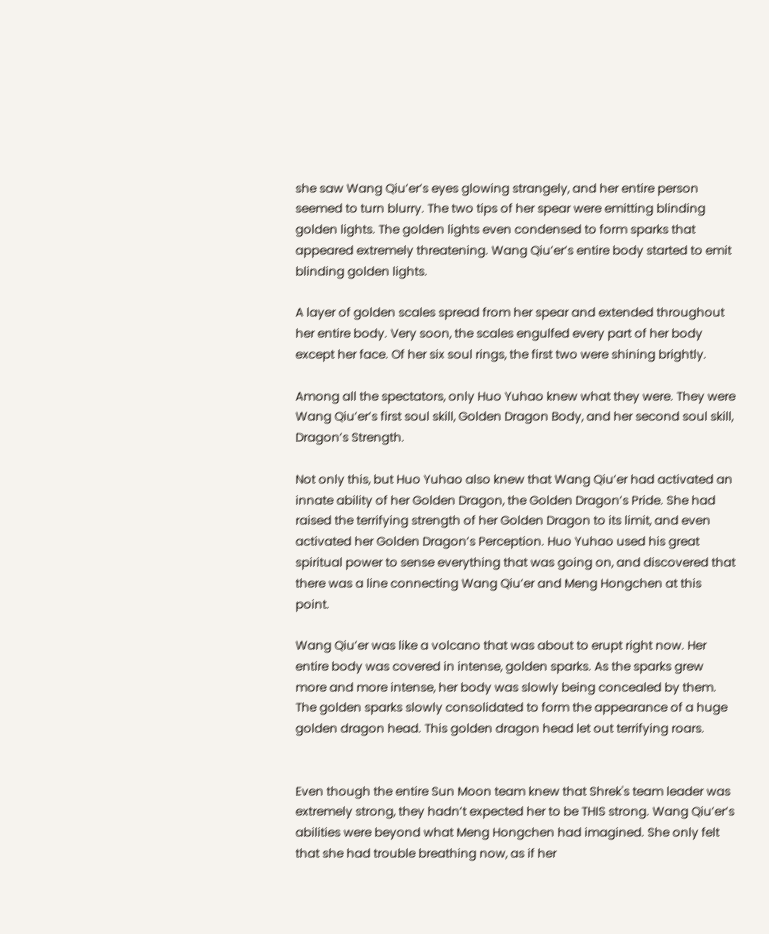she saw Wang Qiu’er’s eyes glowing strangely, and her entire person seemed to turn blurry. The two tips of her spear were emitting blinding golden lights. The golden lights even condensed to form sparks that appeared extremely threatening. Wang Qiu’er’s entire body started to emit blinding golden lights.

A layer of golden scales spread from her spear and extended throughout her entire body. Very soon, the scales engulfed every part of her body except her face. Of her six soul rings, the first two were shining brightly.

Among all the spectators, only Huo Yuhao knew what they were. They were Wang Qiu’er’s first soul skill, Golden Dragon Body, and her second soul skill, Dragon’s Strength.

Not only this, but Huo Yuhao also knew that Wang Qiu’er had activated an innate ability of her Golden Dragon, the Golden Dragon’s Pride. She had raised the terrifying strength of her Golden Dragon to its limit, and even activated her Golden Dragon’s Perception. Huo Yuhao used his great spiritual power to sense everything that was going on, and discovered that there was a line connecting Wang Qiu’er and Meng Hongchen at this point.

Wang Qiu’er was like a volcano that was about to erupt right now. Her entire body was covered in intense, golden sparks. As the sparks grew more and more intense, her body was slowly being concealed by them. The golden sparks slowly consolidated to form the appearance of a huge golden dragon head. This golden dragon head let out terrifying roars.


Even though the entire Sun Moon team knew that Shrek's team leader was extremely strong, they hadn’t expected her to be THIS strong. Wang Qiu’er’s abilities were beyond what Meng Hongchen had imagined. She only felt that she had trouble breathing now, as if her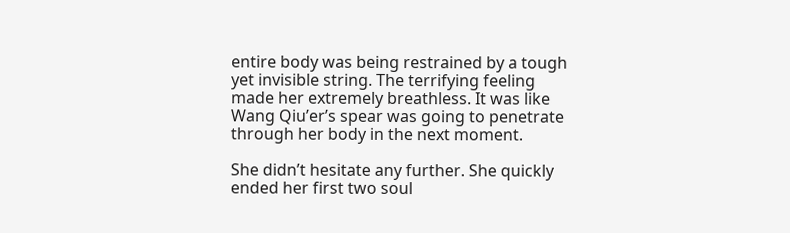entire body was being restrained by a tough yet invisible string. The terrifying feeling made her extremely breathless. It was like Wang Qiu’er’s spear was going to penetrate through her body in the next moment.

She didn’t hesitate any further. She quickly ended her first two soul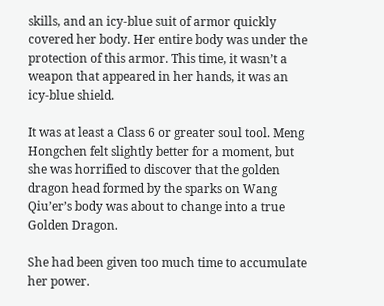skills, and an icy-blue suit of armor quickly covered her body. Her entire body was under the protection of this armor. This time, it wasn’t a weapon that appeared in her hands, it was an icy-blue shield.

It was at least a Class 6 or greater soul tool. Meng Hongchen felt slightly better for a moment, but she was horrified to discover that the golden dragon head formed by the sparks on Wang Qiu’er’s body was about to change into a true Golden Dragon.

She had been given too much time to accumulate her power.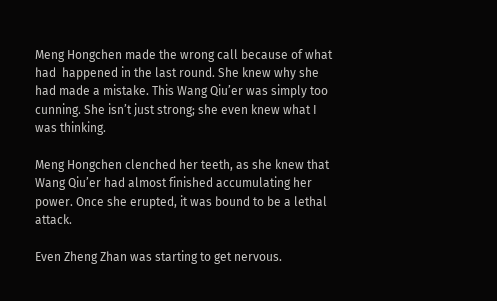Meng Hongchen made the wrong call because of what had  happened in the last round. She knew why she had made a mistake. This Wang Qiu’er was simply too cunning. She isn’t just strong; she even knew what I was thinking.

Meng Hongchen clenched her teeth, as she knew that Wang Qiu’er had almost finished accumulating her power. Once she erupted, it was bound to be a lethal attack.

Even Zheng Zhan was starting to get nervous.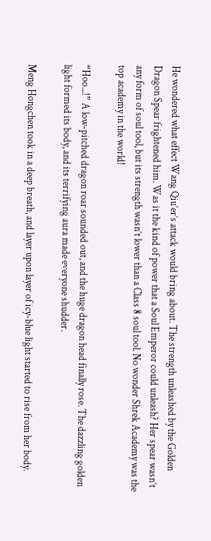He wondered what effect Wang Qiu’er’s attack would bring about. The strength unleashed by the Golden Dragon Spear frightened him. Was it the kind of power that a Soul Emperor could unleash? Her spear wasn’t any form of soul tool, but its strength wasn’t lower than a Class 8 soul tool. No wonder Shrek Academy was the top academy in the world!

“Hoo...!” A low-pitched dragon roar sounded out, and the huge dragon head finally rose. The dazzling golden light formed its body, and its terrifying aura made everyone shudder.

Meng Hongchen took in a deep breath, and layer upon layer of icy-blue light started to rise from her body.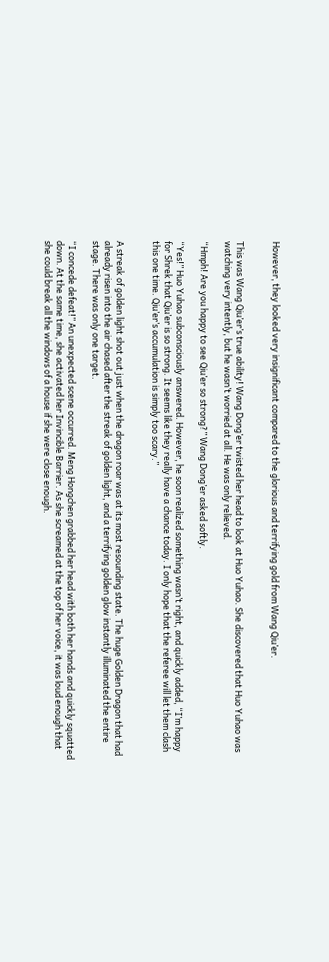However, they looked very insignificant compared to the glorious and terrifying gold from Wang Qiu’er.


This was Wang Qiu’er’s true ability! Wang Dong’er twisted her head to look at Huo Yuhao. She discovered that Huo Yuhao was watching very intently, but he wasn’t worried at all. He was only relieved.

“Hmph! Are you happy to see Qiu’er so strong?” Wang Dong’er asked softly.

“Yes!” Huo Yuhao subconsciously answered. However, he soon realized something wasn’t right, and quickly added, “I’m happy for Shrek that Qiu’er is so strong. It seems like they really have a chance today. I only hope that the referee will let them clash this one time. Qiu’er’s accumulation is simply too scary.”


A streak of golden light shot out just when the dragon roar was at its most resounding state. The huge Golden Dragon that had already risen into the air chased after the streak of golden light, and a terrifying golden glow instantly illuminated the entire stage. There was only one target.

“I concede defeat!” An unexpected scene occurred. Meng Hongchen grabbed her head with both her hands and quickly squatted down. At the same time, she activated her Invincible Barrier. As she screamed at the top of her voice, it was loud enough that she could break all the windows of a house if she were close enough.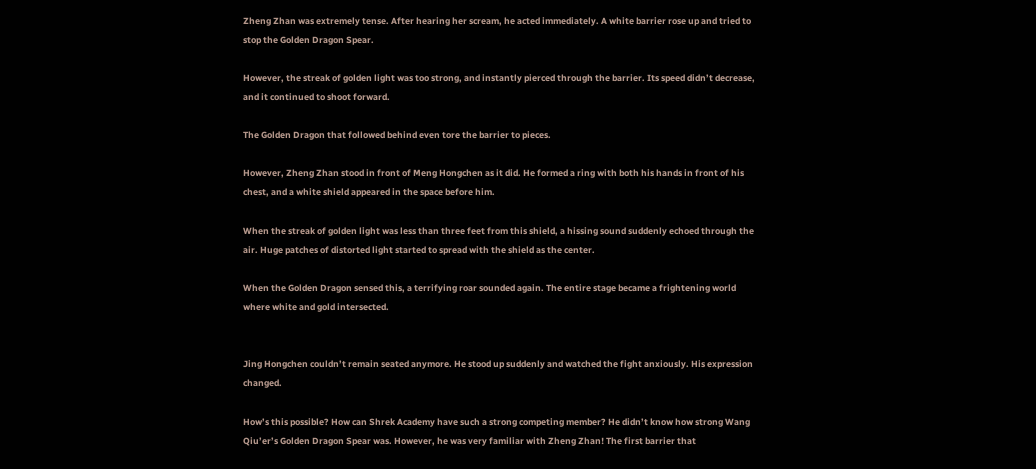Zheng Zhan was extremely tense. After hearing her scream, he acted immediately. A white barrier rose up and tried to stop the Golden Dragon Spear.

However, the streak of golden light was too strong, and instantly pierced through the barrier. Its speed didn’t decrease, and it continued to shoot forward.

The Golden Dragon that followed behind even tore the barrier to pieces.

However, Zheng Zhan stood in front of Meng Hongchen as it did. He formed a ring with both his hands in front of his chest, and a white shield appeared in the space before him.

When the streak of golden light was less than three feet from this shield, a hissing sound suddenly echoed through the air. Huge patches of distorted light started to spread with the shield as the center.

When the Golden Dragon sensed this, a terrifying roar sounded again. The entire stage became a frightening world where white and gold intersected.


Jing Hongchen couldn’t remain seated anymore. He stood up suddenly and watched the fight anxiously. His expression changed.

How’s this possible? How can Shrek Academy have such a strong competing member? He didn’t know how strong Wang Qiu’er’s Golden Dragon Spear was. However, he was very familiar with Zheng Zhan! The first barrier that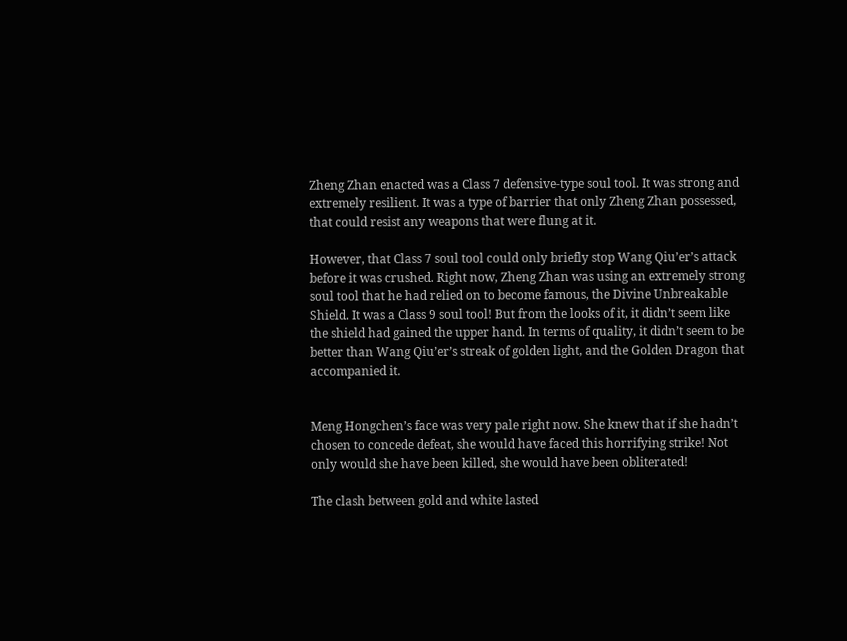Zheng Zhan enacted was a Class 7 defensive-type soul tool. It was strong and extremely resilient. It was a type of barrier that only Zheng Zhan possessed, that could resist any weapons that were flung at it.

However, that Class 7 soul tool could only briefly stop Wang Qiu’er’s attack before it was crushed. Right now, Zheng Zhan was using an extremely strong soul tool that he had relied on to become famous, the Divine Unbreakable Shield. It was a Class 9 soul tool! But from the looks of it, it didn’t seem like the shield had gained the upper hand. In terms of quality, it didn’t seem to be better than Wang Qiu’er’s streak of golden light, and the Golden Dragon that accompanied it.


Meng Hongchen’s face was very pale right now. She knew that if she hadn’t chosen to concede defeat, she would have faced this horrifying strike! Not only would she have been killed, she would have been obliterated!

The clash between gold and white lasted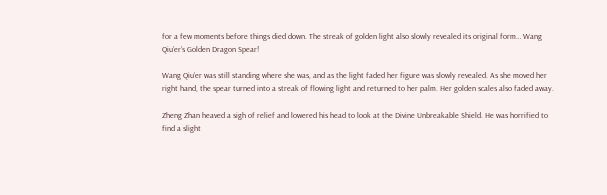for a few moments before things died down. The streak of golden light also slowly revealed its original form… Wang Qiu’er’s Golden Dragon Spear!

Wang Qiu’er was still standing where she was, and as the light faded her figure was slowly revealed. As she moved her right hand, the spear turned into a streak of flowing light and returned to her palm. Her golden scales also faded away.

Zheng Zhan heaved a sigh of relief and lowered his head to look at the Divine Unbreakable Shield. He was horrified to find a slight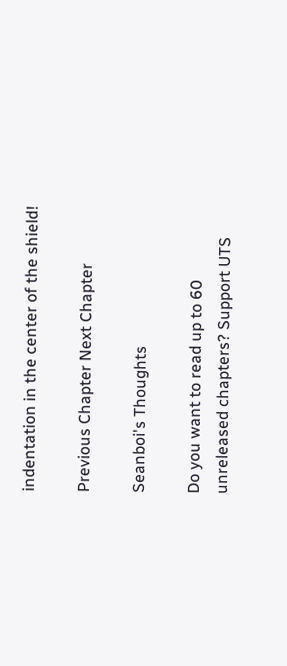indentation in the center of the shield!

Previous Chapter Next Chapter

Seanboi's Thoughts

Do you want to read up to 60 unreleased chapters? Support UTS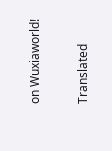on Wuxiaworld!

Translated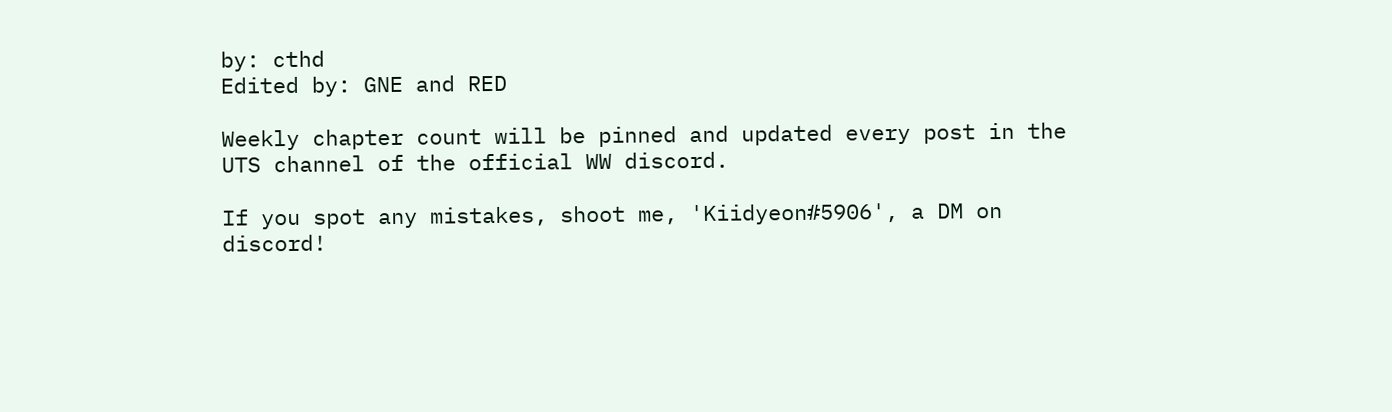by: cthd
Edited by: GNE and RED

Weekly chapter count will be pinned and updated every post in the UTS channel of the official WW discord.

If you spot any mistakes, shoot me, 'Kiidyeon#5906', a DM on discord!